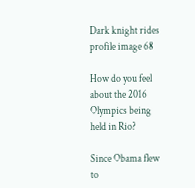Dark knight rides profile image 68

How do you feel about the 2016 Olympics being held in Rio?

Since Obama flew to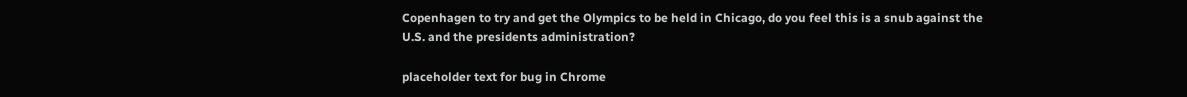Copenhagen to try and get the Olympics to be held in Chicago, do you feel this is a snub against the U.S. and the presidents administration?

placeholder text for bug in Chrome